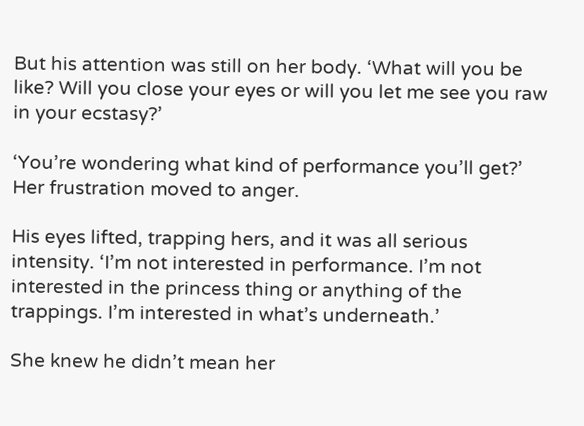But his attention was still on her body. ‘What will you be like? Will you close your eyes or will you let me see you raw in your ecstasy?’

‘You’re wondering what kind of performance you’ll get?’ Her frustration moved to anger.

His eyes lifted, trapping hers, and it was all serious intensity. ‘I’m not interested in performance. I’m not interested in the princess thing or anything of the trappings. I’m interested in what’s underneath.’

She knew he didn’t mean her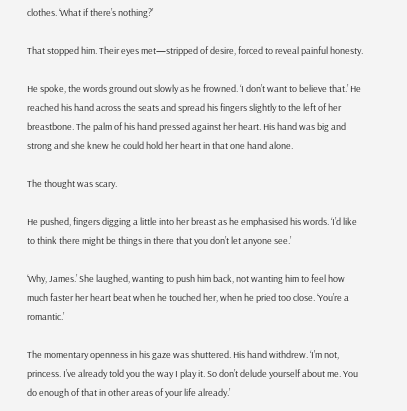clothes. ‘What if there’s nothing?’

That stopped him. Their eyes met—stripped of desire, forced to reveal painful honesty.

He spoke, the words ground out slowly as he frowned. ‘I don’t want to believe that.’ He reached his hand across the seats and spread his fingers slightly to the left of her breastbone. The palm of his hand pressed against her heart. His hand was big and strong and she knew he could hold her heart in that one hand alone.

The thought was scary.

He pushed, fingers digging a little into her breast as he emphasised his words. ‘I’d like to think there might be things in there that you don’t let anyone see.’

‘Why, James.’ She laughed, wanting to push him back, not wanting him to feel how much faster her heart beat when he touched her, when he pried too close. ‘You’re a romantic.’

The momentary openness in his gaze was shuttered. His hand withdrew. ‘I’m not, princess. I’ve already told you the way I play it. So don’t delude yourself about me. You do enough of that in other areas of your life already.’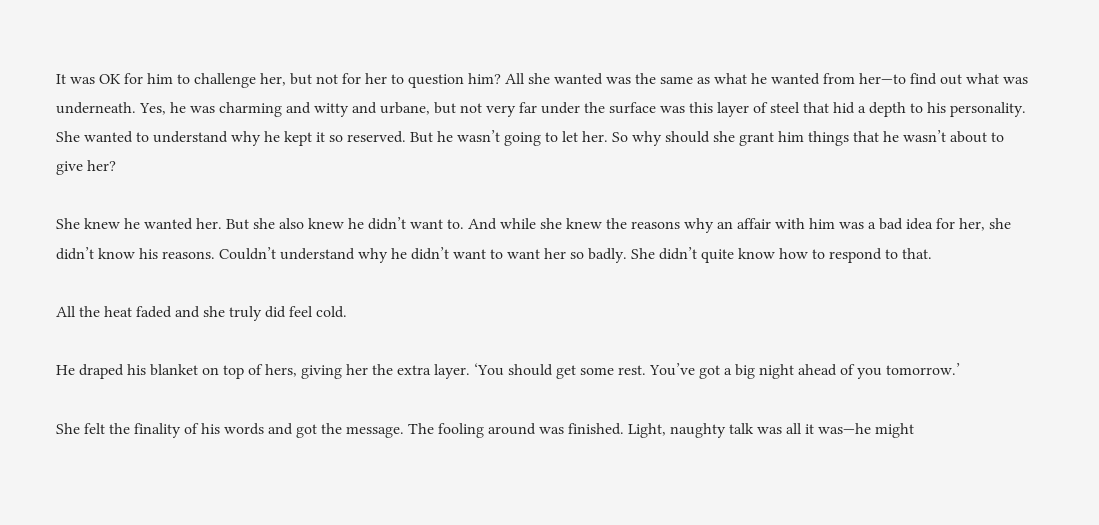It was OK for him to challenge her, but not for her to question him? All she wanted was the same as what he wanted from her—to find out what was underneath. Yes, he was charming and witty and urbane, but not very far under the surface was this layer of steel that hid a depth to his personality. She wanted to understand why he kept it so reserved. But he wasn’t going to let her. So why should she grant him things that he wasn’t about to give her?

She knew he wanted her. But she also knew he didn’t want to. And while she knew the reasons why an affair with him was a bad idea for her, she didn’t know his reasons. Couldn’t understand why he didn’t want to want her so badly. She didn’t quite know how to respond to that.

All the heat faded and she truly did feel cold.

He draped his blanket on top of hers, giving her the extra layer. ‘You should get some rest. You’ve got a big night ahead of you tomorrow.’

She felt the finality of his words and got the message. The fooling around was finished. Light, naughty talk was all it was—he might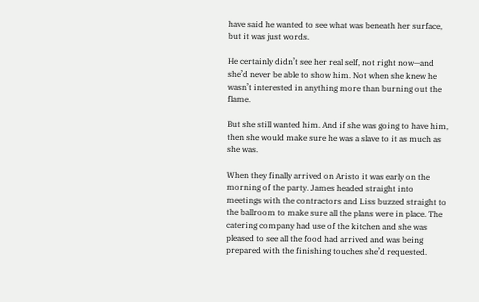have said he wanted to see what was beneath her surface, but it was just words.

He certainly didn’t see her real self, not right now—and she’d never be able to show him. Not when she knew he wasn’t interested in anything more than burning out the flame.

But she still wanted him. And if she was going to have him, then she would make sure he was a slave to it as much as she was.

When they finally arrived on Aristo it was early on the morning of the party. James headed straight into meetings with the contractors and Liss buzzed straight to the ballroom to make sure all the plans were in place. The catering company had use of the kitchen and she was pleased to see all the food had arrived and was being prepared with the finishing touches she’d requested.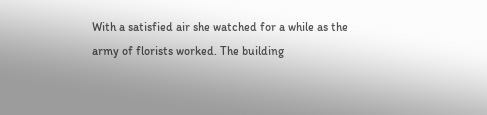With a satisfied air she watched for a while as the army of florists worked. The building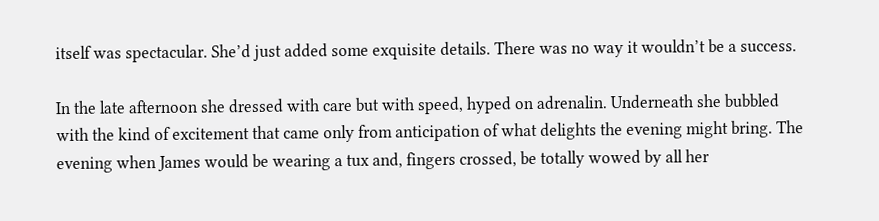itself was spectacular. She’d just added some exquisite details. There was no way it wouldn’t be a success.

In the late afternoon she dressed with care but with speed, hyped on adrenalin. Underneath she bubbled with the kind of excitement that came only from anticipation of what delights the evening might bring. The evening when James would be wearing a tux and, fingers crossed, be totally wowed by all her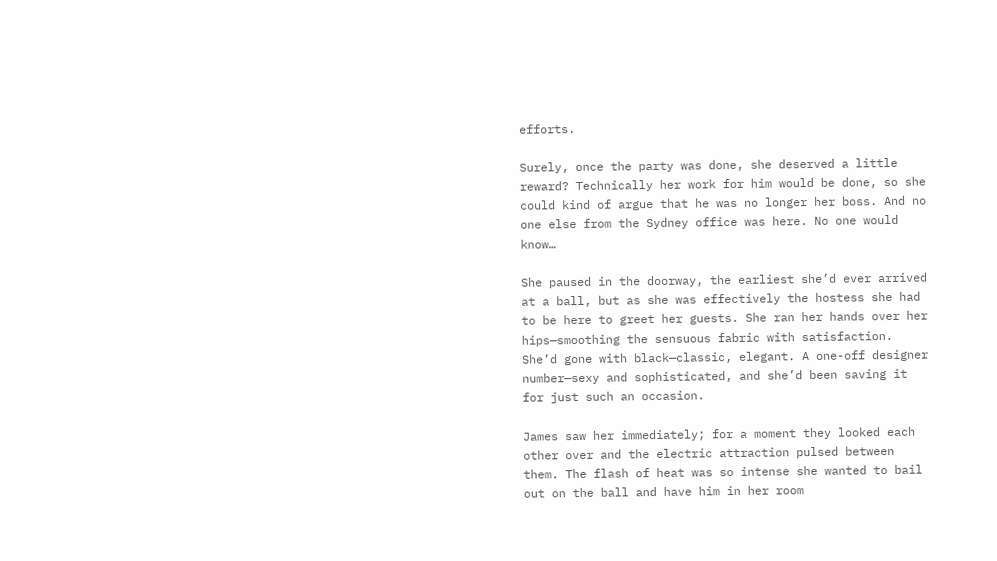efforts.

Surely, once the party was done, she deserved a little reward? Technically her work for him would be done, so she could kind of argue that he was no longer her boss. And no one else from the Sydney office was here. No one would know…

She paused in the doorway, the earliest she’d ever arrived at a ball, but as she was effectively the hostess she had to be here to greet her guests. She ran her hands over her hips—smoothing the sensuous fabric with satisfaction. She’d gone with black—classic, elegant. A one-off designer number—sexy and sophisticated, and she’d been saving it for just such an occasion.

James saw her immediately; for a moment they looked each other over and the electric attraction pulsed between them. The flash of heat was so intense she wanted to bail out on the ball and have him in her room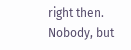right then. Nobody, but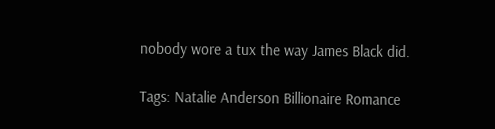nobody wore a tux the way James Black did.

Tags: Natalie Anderson Billionaire Romance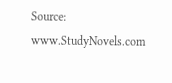Source: www.StudyNovels.com